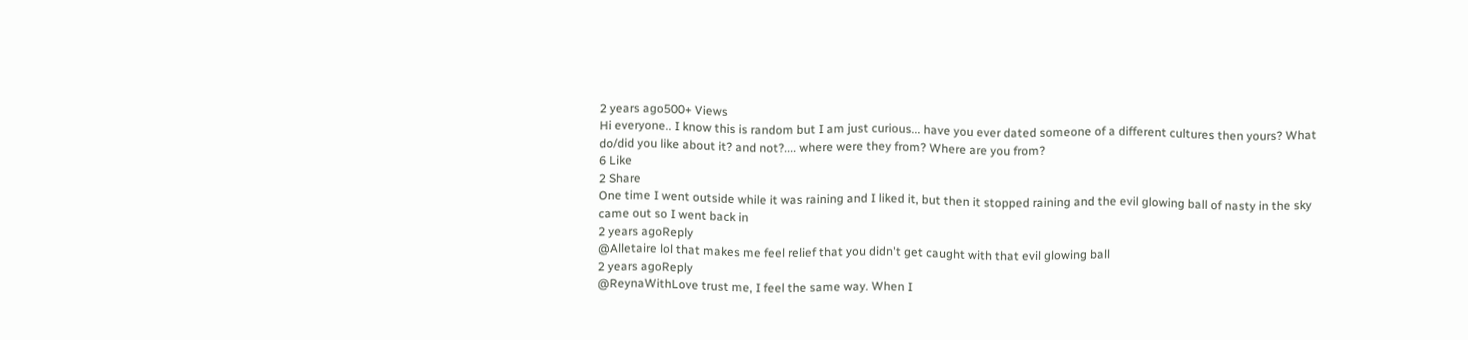2 years ago500+ Views
Hi everyone.. I know this is random but I am just curious... have you ever dated someone of a different cultures then yours? What do/did you like about it? and not?.... where were they from? Where are you from?
6 Like
2 Share
One time I went outside while it was raining and I liked it, but then it stopped raining and the evil glowing ball of nasty in the sky came out so I went back in
2 years agoReply
@Alletaire lol that makes me feel relief that you didn't get caught with that evil glowing ball
2 years agoReply
@ReynaWithLove trust me, I feel the same way. When I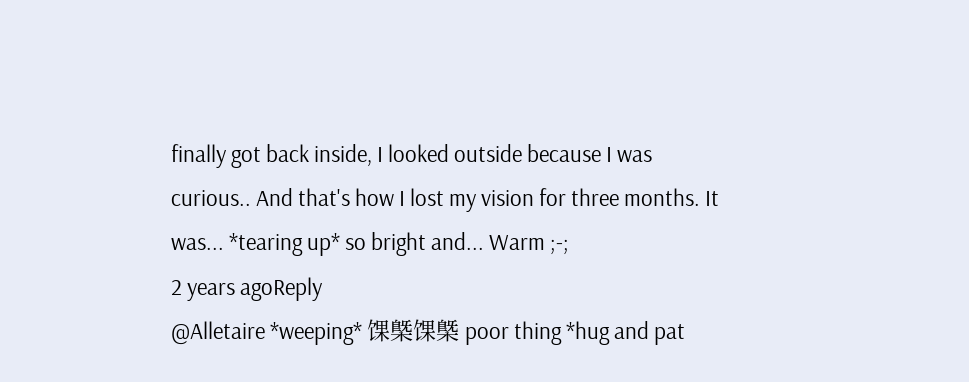finally got back inside, I looked outside because I was curious.. And that's how I lost my vision for three months. It was... *tearing up* so bright and... Warm ;-;
2 years agoReply
@Alletaire *weeping* 馃槩馃槩 poor thing *hug and pat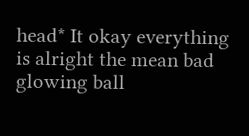head* It okay everything is alright the mean bad glowing ball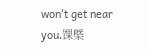won't get near you.馃槩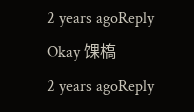2 years agoReply
Okay 馃槗
2 years agoReply